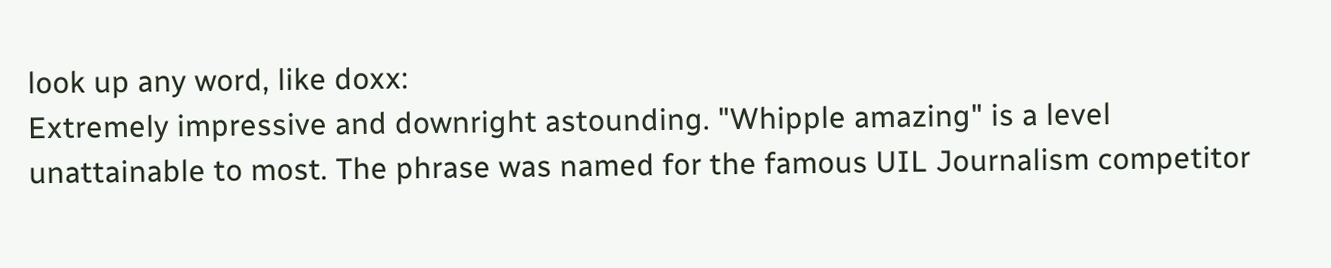look up any word, like doxx:
Extremely impressive and downright astounding. "Whipple amazing" is a level unattainable to most. The phrase was named for the famous UIL Journalism competitor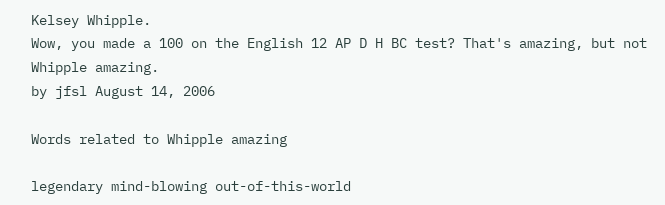Kelsey Whipple.
Wow, you made a 100 on the English 12 AP D H BC test? That's amazing, but not Whipple amazing.
by jfsl August 14, 2006

Words related to Whipple amazing

legendary mind-blowing out-of-this-world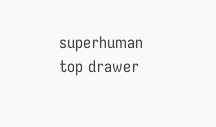superhuman top drawer